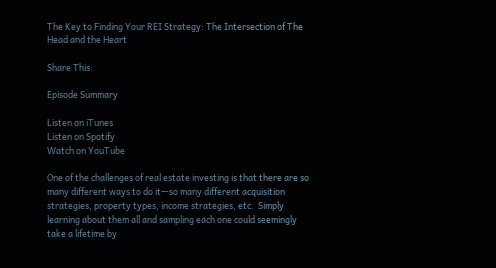The Key to Finding Your REI Strategy: The Intersection of The Head and the Heart

Share This:

Episode Summary

Listen on iTunes
Listen on Spotify
Watch on YouTube

One of the challenges of real estate investing is that there are so many different ways to do it—so many different acquisition strategies, property types, income strategies, etc.  Simply learning about them all and sampling each one could seemingly take a lifetime by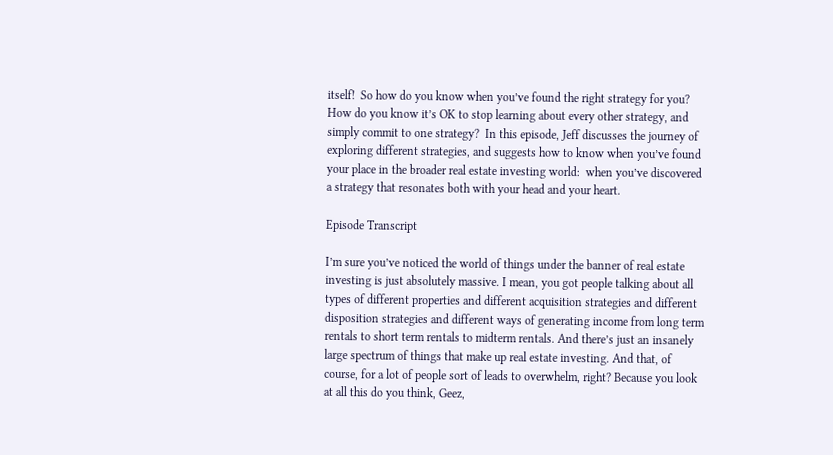itself!  So how do you know when you’ve found the right strategy for you?  How do you know it’s OK to stop learning about every other strategy, and simply commit to one strategy?  In this episode, Jeff discusses the journey of exploring different strategies, and suggests how to know when you’ve found your place in the broader real estate investing world:  when you’ve discovered a strategy that resonates both with your head and your heart.

Episode Transcript

I’m sure you’ve noticed the world of things under the banner of real estate investing is just absolutely massive. I mean, you got people talking about all types of different properties and different acquisition strategies and different disposition strategies and different ways of generating income from long term rentals to short term rentals to midterm rentals. And there’s just an insanely large spectrum of things that make up real estate investing. And that, of course, for a lot of people sort of leads to overwhelm, right? Because you look at all this do you think, Geez,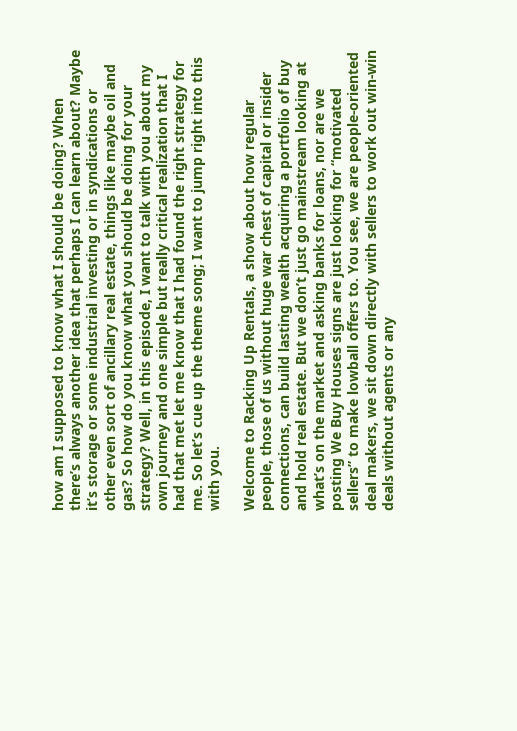how am I supposed to know what I should be doing? When there’s always another idea that perhaps I can learn about? Maybe it’s storage or some industrial investing or in syndications or other even sort of ancillary real estate, things like maybe oil and gas? So how do you know what you should be doing for your strategy? Well, in this episode, I want to talk with you about my own journey and one simple but really critical realization that I had that met let me know that I had found the right strategy for me. So let’s cue up the theme song; I want to jump right into this with you.

Welcome to Racking Up Rentals, a show about how regular people, those of us without huge war chest of capital or insider connections, can build lasting wealth acquiring a portfolio of buy and hold real estate. But we don’t just go mainstream looking at what’s on the market and asking banks for loans, nor are we posting We Buy Houses signs are just looking for “motivated sellers” to make lowball offers to. You see, we are people-oriented deal makers, we sit down directly with sellers to work out win-win deals without agents or any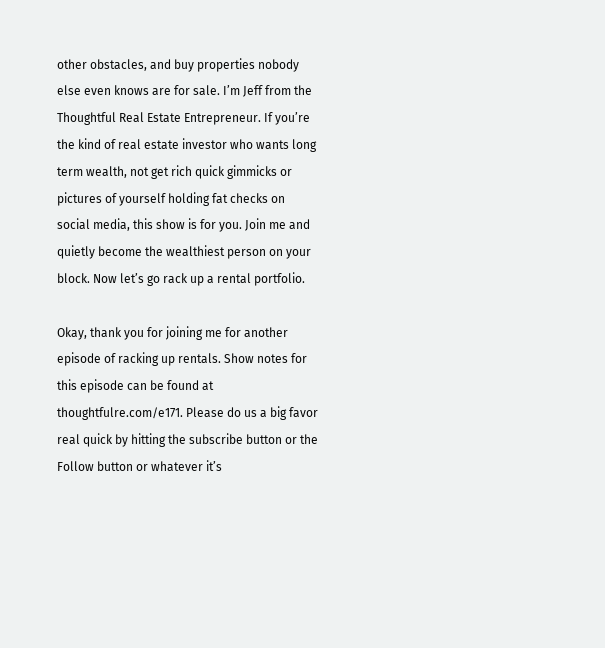other obstacles, and buy properties nobody else even knows are for sale. I’m Jeff from the Thoughtful Real Estate Entrepreneur. If you’re the kind of real estate investor who wants long term wealth, not get rich quick gimmicks or pictures of yourself holding fat checks on social media, this show is for you. Join me and quietly become the wealthiest person on your block. Now let’s go rack up a rental portfolio.

Okay, thank you for joining me for another episode of racking up rentals. Show notes for this episode can be found at thoughtfulre.com/e171. Please do us a big favor real quick by hitting the subscribe button or the Follow button or whatever it’s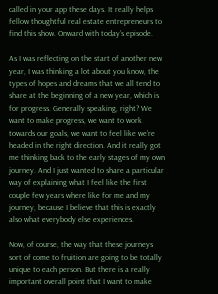called in your app these days. It really helps fellow thoughtful real estate entrepreneurs to find this show. Onward with today’s episode.

As I was reflecting on the start of another new year, I was thinking a lot about you know, the types of hopes and dreams that we all tend to share at the beginning of a new year, which is for progress. Generally speaking, right? We want to make progress, we want to work towards our goals, we want to feel like we’re headed in the right direction. And it really got me thinking back to the early stages of my own journey. And I just wanted to share a particular way of explaining what I feel like the first couple few years where like for me and my journey, because I believe that this is exactly also what everybody else experiences.

Now, of course, the way that these journeys sort of come to fruition are going to be totally unique to each person. But there is a really important overall point that I want to make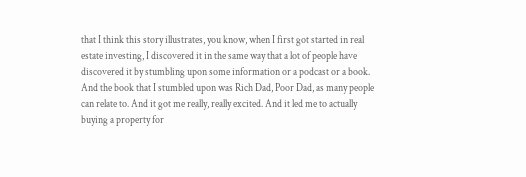that I think this story illustrates, you know, when I first got started in real estate investing, I discovered it in the same way that a lot of people have discovered it by stumbling upon some information or a podcast or a book. And the book that I stumbled upon was Rich Dad, Poor Dad, as many people can relate to. And it got me really, really excited. And it led me to actually buying a property for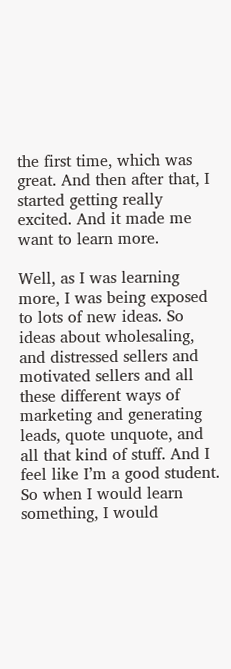the first time, which was great. And then after that, I started getting really excited. And it made me want to learn more.

Well, as I was learning more, I was being exposed to lots of new ideas. So ideas about wholesaling, and distressed sellers and motivated sellers and all these different ways of marketing and generating leads, quote unquote, and all that kind of stuff. And I feel like I’m a good student. So when I would learn something, I would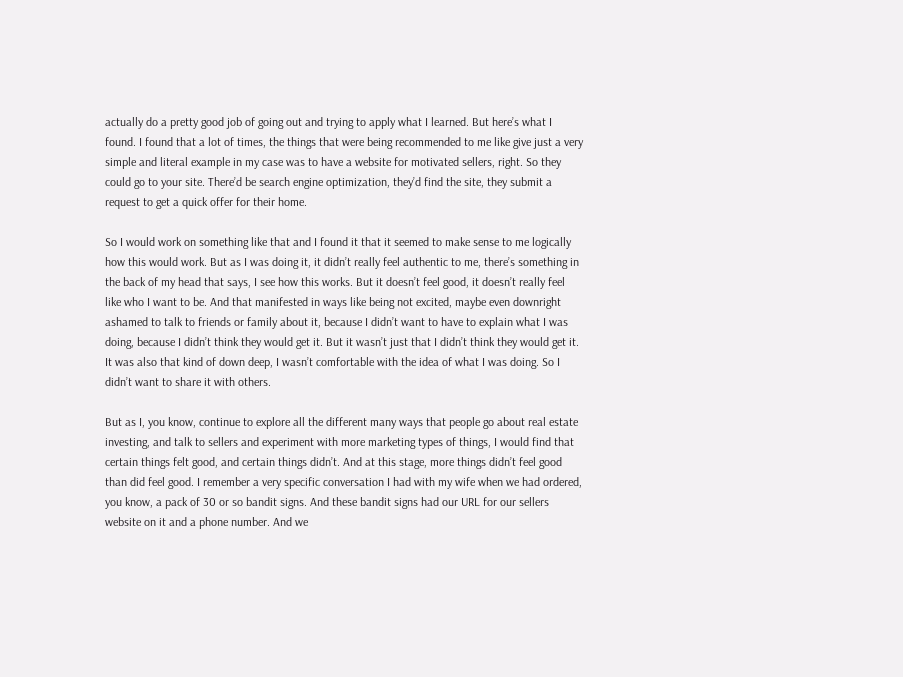actually do a pretty good job of going out and trying to apply what I learned. But here’s what I found. I found that a lot of times, the things that were being recommended to me like give just a very simple and literal example in my case was to have a website for motivated sellers, right. So they could go to your site. There’d be search engine optimization, they’d find the site, they submit a request to get a quick offer for their home.

So I would work on something like that and I found it that it seemed to make sense to me logically how this would work. But as I was doing it, it didn’t really feel authentic to me, there’s something in the back of my head that says, I see how this works. But it doesn’t feel good, it doesn’t really feel like who I want to be. And that manifested in ways like being not excited, maybe even downright ashamed to talk to friends or family about it, because I didn’t want to have to explain what I was doing, because I didn’t think they would get it. But it wasn’t just that I didn’t think they would get it. It was also that kind of down deep, I wasn’t comfortable with the idea of what I was doing. So I didn’t want to share it with others.

But as I, you know, continue to explore all the different many ways that people go about real estate investing, and talk to sellers and experiment with more marketing types of things, I would find that certain things felt good, and certain things didn’t. And at this stage, more things didn’t feel good than did feel good. I remember a very specific conversation I had with my wife when we had ordered, you know, a pack of 30 or so bandit signs. And these bandit signs had our URL for our sellers website on it and a phone number. And we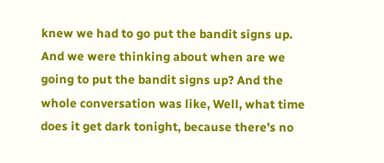knew we had to go put the bandit signs up. And we were thinking about when are we going to put the bandit signs up? And the whole conversation was like, Well, what time does it get dark tonight, because there’s no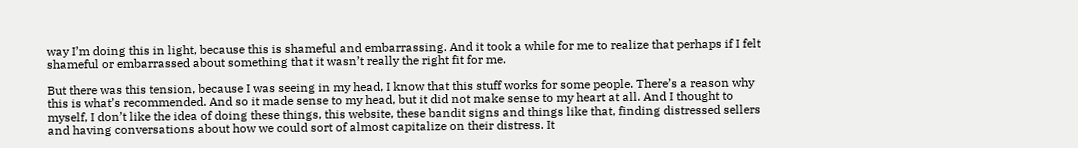way I’m doing this in light, because this is shameful and embarrassing. And it took a while for me to realize that perhaps if I felt shameful or embarrassed about something that it wasn’t really the right fit for me.

But there was this tension, because I was seeing in my head, I know that this stuff works for some people. There’s a reason why this is what’s recommended. And so it made sense to my head, but it did not make sense to my heart at all. And I thought to myself, I don’t like the idea of doing these things, this website, these bandit signs and things like that, finding distressed sellers and having conversations about how we could sort of almost capitalize on their distress. It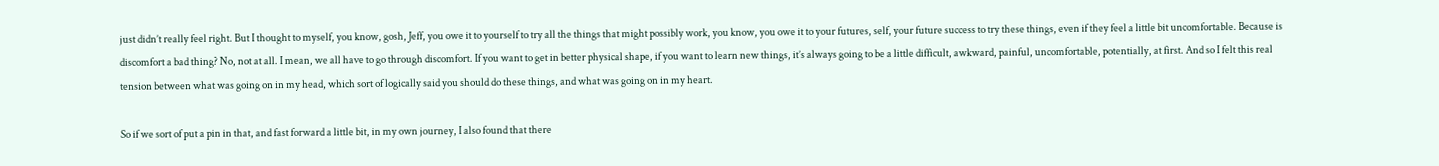just didn’t really feel right. But I thought to myself, you know, gosh, Jeff, you owe it to yourself to try all the things that might possibly work, you know, you owe it to your futures, self, your future success to try these things, even if they feel a little bit uncomfortable. Because is discomfort a bad thing? No, not at all. I mean, we all have to go through discomfort. If you want to get in better physical shape, if you want to learn new things, it’s always going to be a little difficult, awkward, painful, uncomfortable, potentially, at first. And so I felt this real tension between what was going on in my head, which sort of logically said you should do these things, and what was going on in my heart.

So if we sort of put a pin in that, and fast forward a little bit, in my own journey, I also found that there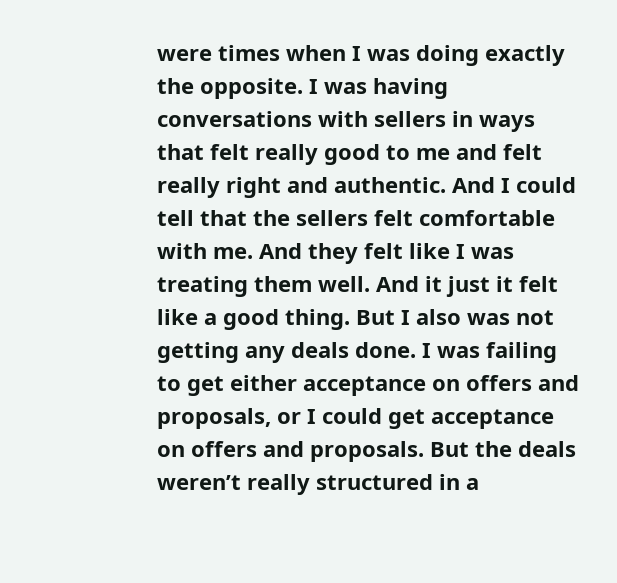were times when I was doing exactly the opposite. I was having conversations with sellers in ways that felt really good to me and felt really right and authentic. And I could tell that the sellers felt comfortable with me. And they felt like I was treating them well. And it just it felt like a good thing. But I also was not getting any deals done. I was failing to get either acceptance on offers and proposals, or I could get acceptance on offers and proposals. But the deals weren’t really structured in a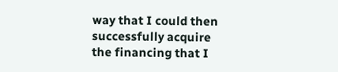way that I could then successfully acquire the financing that I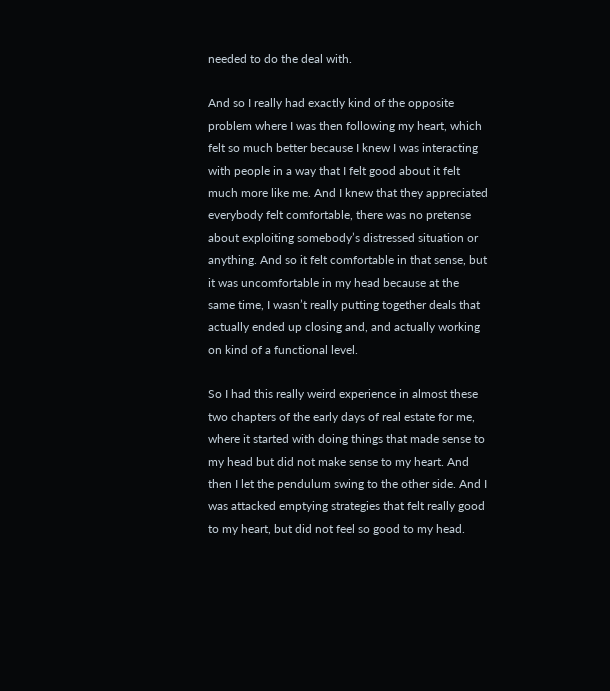needed to do the deal with.

And so I really had exactly kind of the opposite problem where I was then following my heart, which felt so much better because I knew I was interacting with people in a way that I felt good about it felt much more like me. And I knew that they appreciated everybody felt comfortable, there was no pretense about exploiting somebody’s distressed situation or anything. And so it felt comfortable in that sense, but it was uncomfortable in my head because at the same time, I wasn’t really putting together deals that actually ended up closing and, and actually working on kind of a functional level.

So I had this really weird experience in almost these two chapters of the early days of real estate for me, where it started with doing things that made sense to my head but did not make sense to my heart. And then I let the pendulum swing to the other side. And I was attacked emptying strategies that felt really good to my heart, but did not feel so good to my head.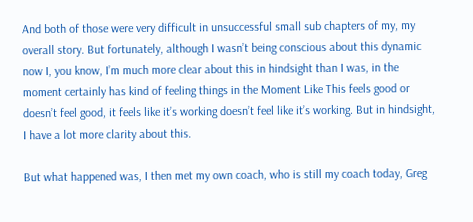And both of those were very difficult in unsuccessful small sub chapters of my, my overall story. But fortunately, although I wasn’t being conscious about this dynamic now I, you know, I’m much more clear about this in hindsight than I was, in the moment certainly has kind of feeling things in the Moment Like This feels good or doesn’t feel good, it feels like it’s working doesn’t feel like it’s working. But in hindsight, I have a lot more clarity about this.

But what happened was, I then met my own coach, who is still my coach today, Greg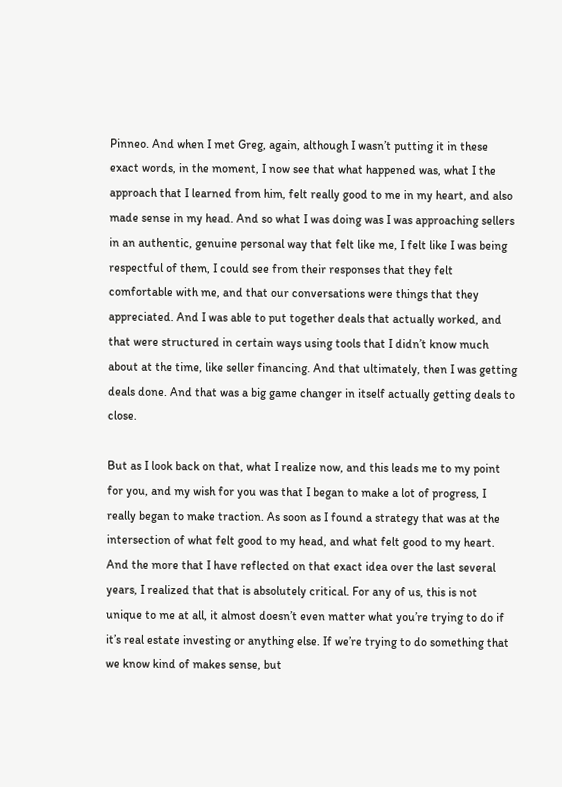Pinneo. And when I met Greg, again, although I wasn’t putting it in these exact words, in the moment, I now see that what happened was, what I the approach that I learned from him, felt really good to me in my heart, and also made sense in my head. And so what I was doing was I was approaching sellers in an authentic, genuine personal way that felt like me, I felt like I was being respectful of them, I could see from their responses that they felt comfortable with me, and that our conversations were things that they appreciated. And I was able to put together deals that actually worked, and that were structured in certain ways using tools that I didn’t know much about at the time, like seller financing. And that ultimately, then I was getting deals done. And that was a big game changer in itself actually getting deals to close.

But as I look back on that, what I realize now, and this leads me to my point for you, and my wish for you was that I began to make a lot of progress, I really began to make traction. As soon as I found a strategy that was at the intersection of what felt good to my head, and what felt good to my heart. And the more that I have reflected on that exact idea over the last several years, I realized that that is absolutely critical. For any of us, this is not unique to me at all, it almost doesn’t even matter what you’re trying to do if it’s real estate investing or anything else. If we’re trying to do something that we know kind of makes sense, but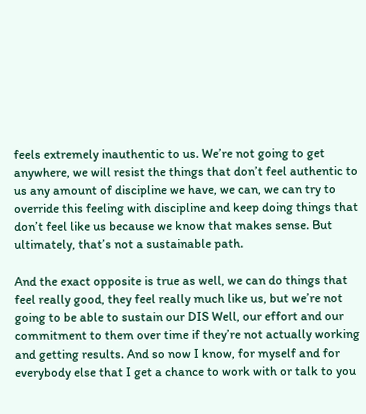feels extremely inauthentic to us. We’re not going to get anywhere, we will resist the things that don’t feel authentic to us any amount of discipline we have, we can, we can try to override this feeling with discipline and keep doing things that don’t feel like us because we know that makes sense. But ultimately, that’s not a sustainable path.

And the exact opposite is true as well, we can do things that feel really good, they feel really much like us, but we’re not going to be able to sustain our DIS Well, our effort and our commitment to them over time if they’re not actually working and getting results. And so now I know, for myself and for everybody else that I get a chance to work with or talk to you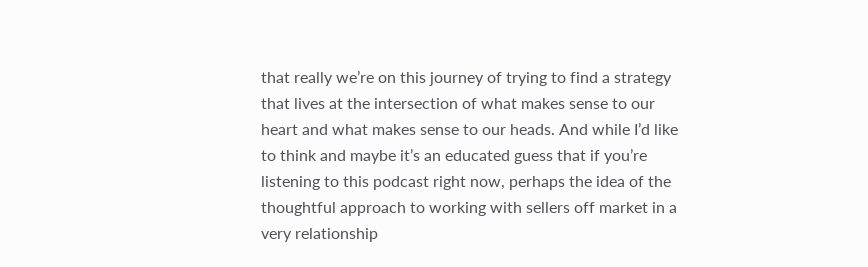that really we’re on this journey of trying to find a strategy that lives at the intersection of what makes sense to our heart and what makes sense to our heads. And while I’d like to think and maybe it’s an educated guess that if you’re listening to this podcast right now, perhaps the idea of the thoughtful approach to working with sellers off market in a very relationship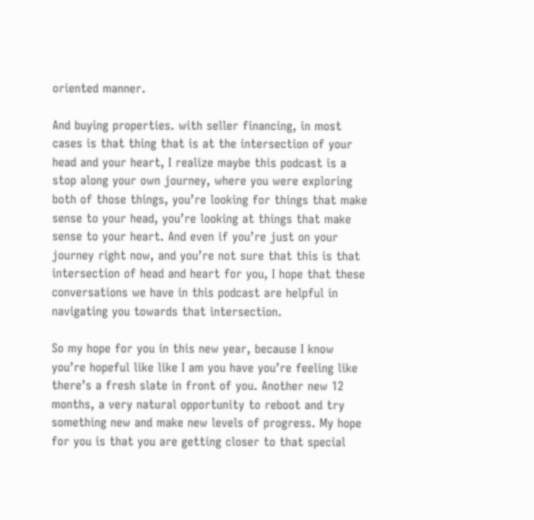oriented manner.

And buying properties. with seller financing, in most cases is that thing that is at the intersection of your head and your heart, I realize maybe this podcast is a stop along your own journey, where you were exploring both of those things, you’re looking for things that make sense to your head, you’re looking at things that make sense to your heart. And even if you’re just on your journey right now, and you’re not sure that this is that intersection of head and heart for you, I hope that these conversations we have in this podcast are helpful in navigating you towards that intersection.

So my hope for you in this new year, because I know you’re hopeful like like I am you have you’re feeling like there’s a fresh slate in front of you. Another new 12 months, a very natural opportunity to reboot and try something new and make new levels of progress. My hope for you is that you are getting closer to that special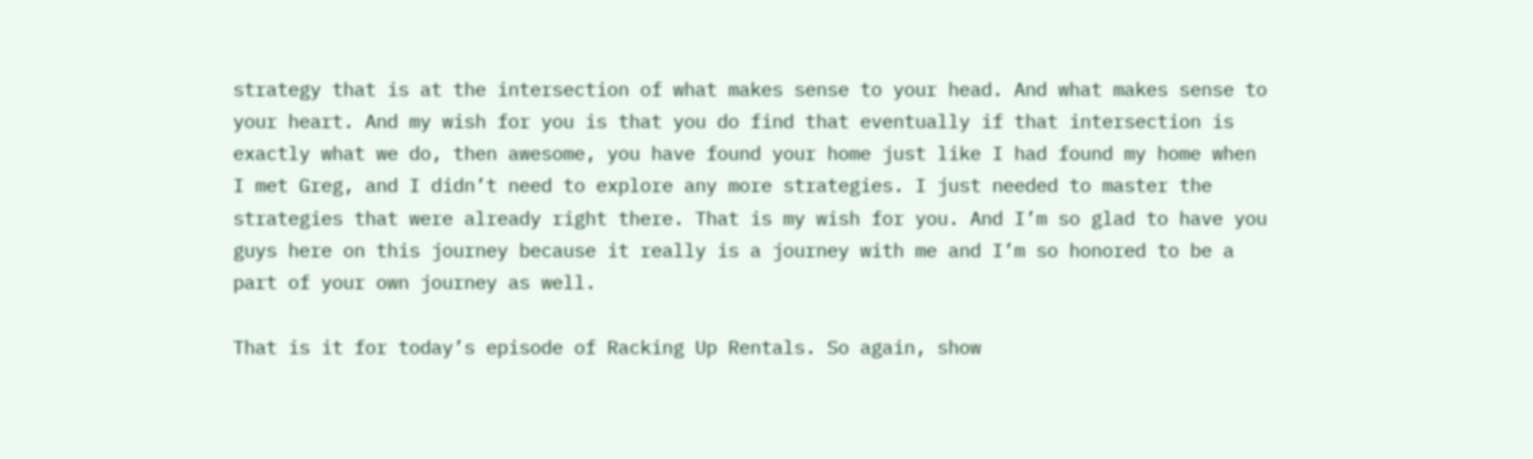strategy that is at the intersection of what makes sense to your head. And what makes sense to your heart. And my wish for you is that you do find that eventually if that intersection is exactly what we do, then awesome, you have found your home just like I had found my home when I met Greg, and I didn’t need to explore any more strategies. I just needed to master the strategies that were already right there. That is my wish for you. And I’m so glad to have you guys here on this journey because it really is a journey with me and I’m so honored to be a part of your own journey as well.

That is it for today’s episode of Racking Up Rentals. So again, show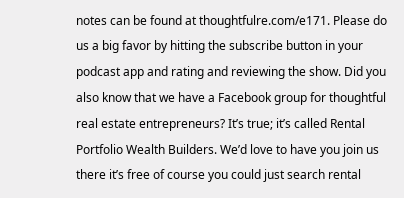notes can be found at thoughtfulre.com/e171. Please do us a big favor by hitting the subscribe button in your podcast app and rating and reviewing the show. Did you also know that we have a Facebook group for thoughtful real estate entrepreneurs? It’s true; it’s called Rental Portfolio Wealth Builders. We’d love to have you join us there it’s free of course you could just search rental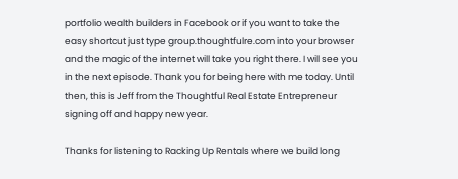portfolio wealth builders in Facebook or if you want to take the easy shortcut just type group.thoughtfulre.com into your browser and the magic of the internet will take you right there. I will see you in the next episode. Thank you for being here with me today. Until then, this is Jeff from the Thoughtful Real Estate Entrepreneur signing off and happy new year.

Thanks for listening to Racking Up Rentals where we build long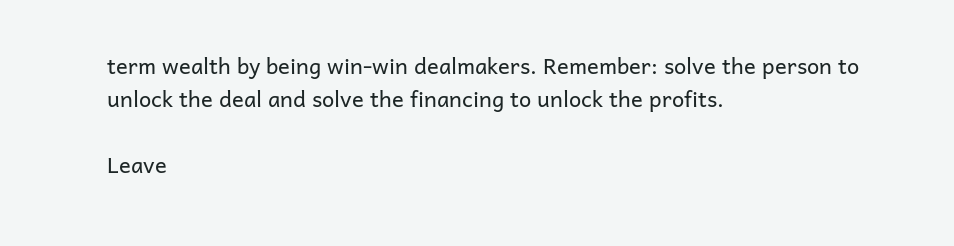term wealth by being win-win dealmakers. Remember: solve the person to unlock the deal and solve the financing to unlock the profits.

Leave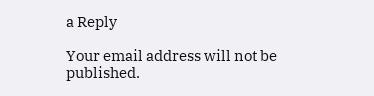a Reply

Your email address will not be published.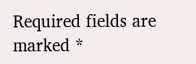Required fields are marked *